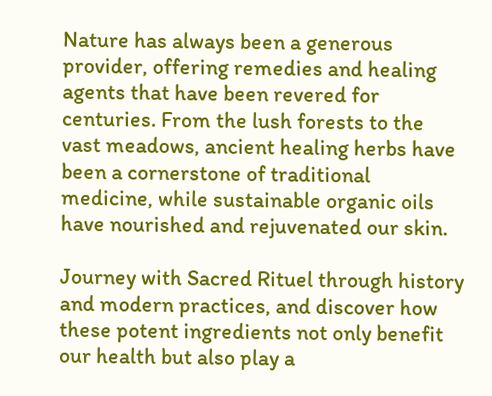Nature has always been a generous provider, offering remedies and healing agents that have been revered for centuries. From the lush forests to the vast meadows, ancient healing herbs have been a cornerstone of traditional medicine, while sustainable organic oils have nourished and rejuvenated our skin.

Journey with Sacred Rituel through history and modern practices, and discover how these potent ingredients not only benefit our health but also play a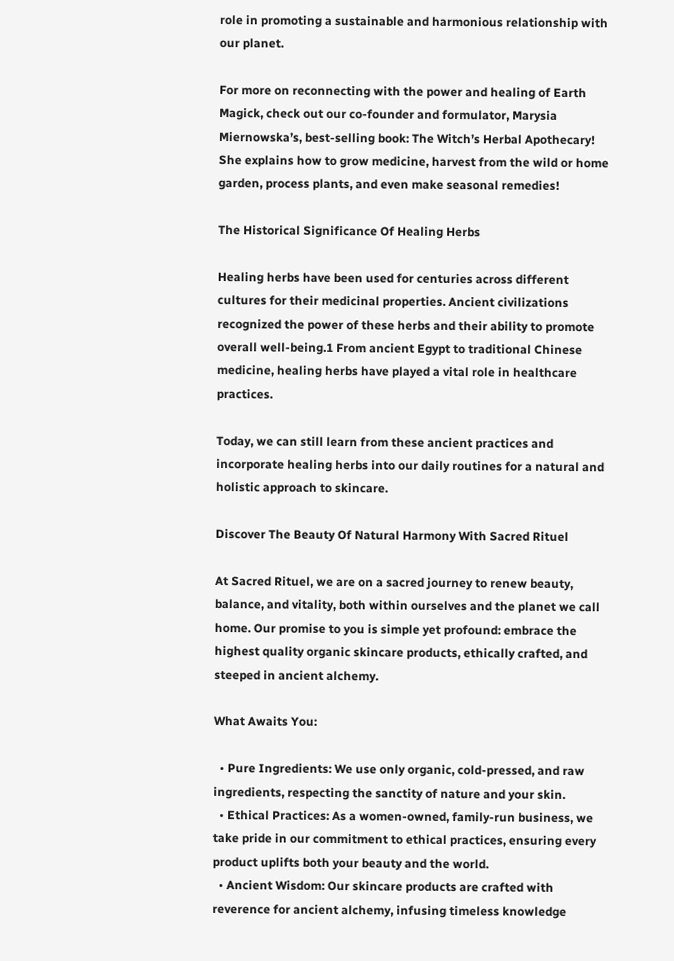role in promoting a sustainable and harmonious relationship with our planet.

For more on reconnecting with the power and healing of Earth Magick, check out our co-founder and formulator, Marysia Miernowska’s, best-selling book: The Witch’s Herbal Apothecary! She explains how to grow medicine, harvest from the wild or home garden, process plants, and even make seasonal remedies!

The Historical Significance Of Healing Herbs

Healing herbs have been used for centuries across different cultures for their medicinal properties. Ancient civilizations recognized the power of these herbs and their ability to promote overall well-being.1 From ancient Egypt to traditional Chinese medicine, healing herbs have played a vital role in healthcare practices.

Today, we can still learn from these ancient practices and incorporate healing herbs into our daily routines for a natural and holistic approach to skincare.

Discover The Beauty Of Natural Harmony With Sacred Rituel

At Sacred Rituel, we are on a sacred journey to renew beauty, balance, and vitality, both within ourselves and the planet we call home. Our promise to you is simple yet profound: embrace the highest quality organic skincare products, ethically crafted, and steeped in ancient alchemy.

What Awaits You:

  • Pure Ingredients: We use only organic, cold-pressed, and raw ingredients, respecting the sanctity of nature and your skin.
  • Ethical Practices: As a women-owned, family-run business, we take pride in our commitment to ethical practices, ensuring every product uplifts both your beauty and the world.
  • Ancient Wisdom: Our skincare products are crafted with reverence for ancient alchemy, infusing timeless knowledge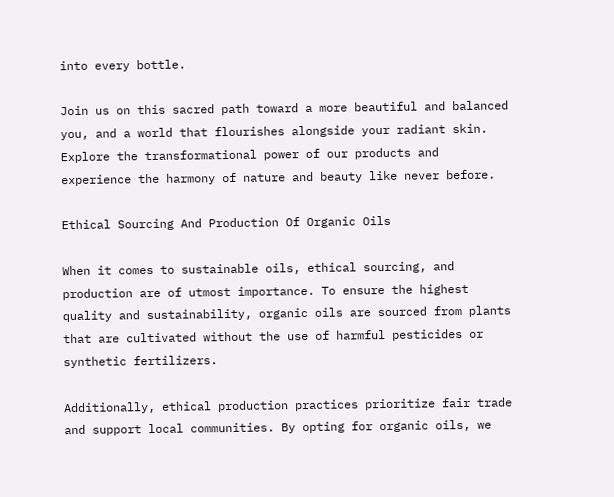into every bottle.

Join us on this sacred path toward a more beautiful and balanced you, and a world that flourishes alongside your radiant skin. Explore the transformational power of our products and experience the harmony of nature and beauty like never before.

Ethical Sourcing And Production Of Organic Oils

When it comes to sustainable oils, ethical sourcing, and production are of utmost importance. To ensure the highest quality and sustainability, organic oils are sourced from plants that are cultivated without the use of harmful pesticides or synthetic fertilizers.

Additionally, ethical production practices prioritize fair trade and support local communities. By opting for organic oils, we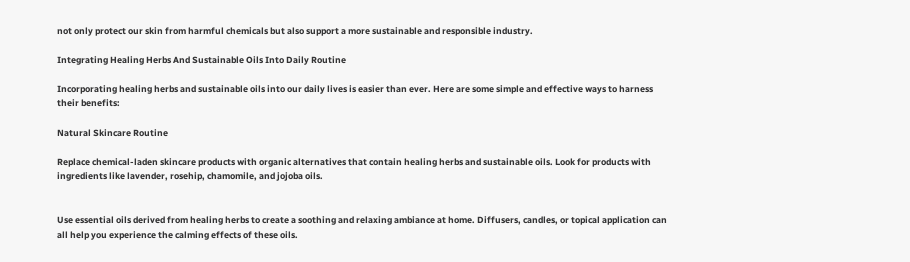not only protect our skin from harmful chemicals but also support a more sustainable and responsible industry.

Integrating Healing Herbs And Sustainable Oils Into Daily Routine

Incorporating healing herbs and sustainable oils into our daily lives is easier than ever. Here are some simple and effective ways to harness their benefits:

Natural Skincare Routine

Replace chemical-laden skincare products with organic alternatives that contain healing herbs and sustainable oils. Look for products with ingredients like lavender, rosehip, chamomile, and jojoba oils.


Use essential oils derived from healing herbs to create a soothing and relaxing ambiance at home. Diffusers, candles, or topical application can all help you experience the calming effects of these oils.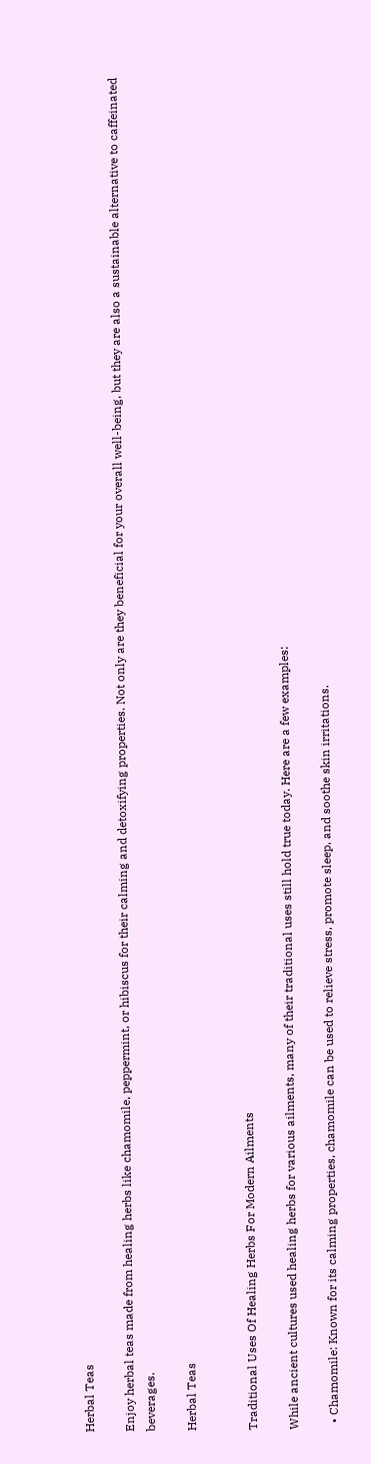Herbal Teas

Enjoy herbal teas made from healing herbs like chamomile, peppermint, or hibiscus for their calming and detoxifying properties. Not only are they beneficial for your overall well-being, but they are also a sustainable alternative to caffeinated beverages.

Herbal Teas


Traditional Uses Of Healing Herbs For Modern Ailments

While ancient cultures used healing herbs for various ailments, many of their traditional uses still hold true today. Here are a few examples:

  • Chamomile: Known for its calming properties, chamomile can be used to relieve stress, promote sleep, and soothe skin irritations.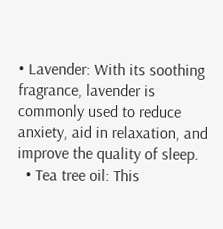• Lavender: With its soothing fragrance, lavender is commonly used to reduce anxiety, aid in relaxation, and improve the quality of sleep.
  • Tea tree oil: This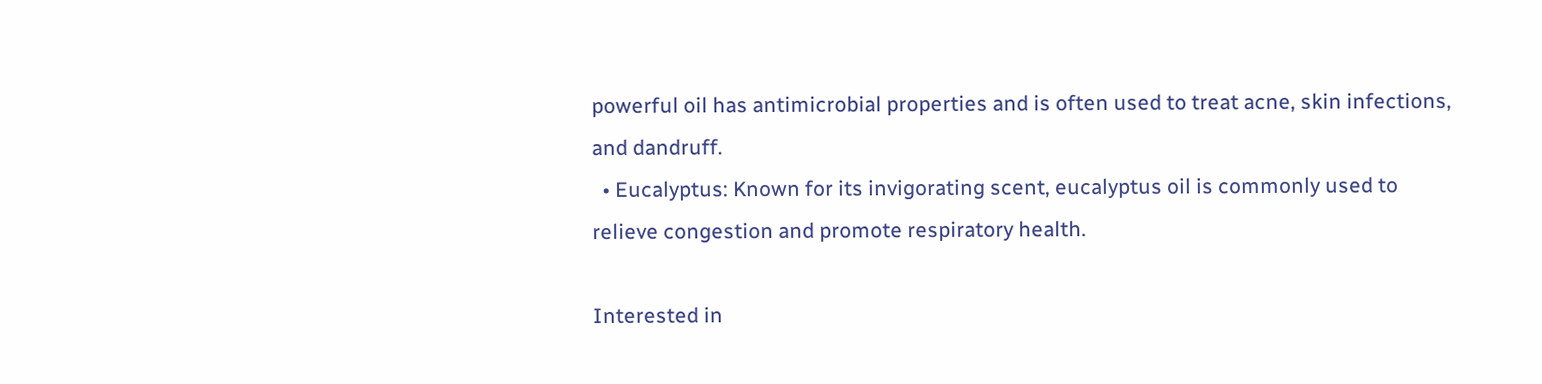powerful oil has antimicrobial properties and is often used to treat acne, skin infections, and dandruff.
  • Eucalyptus: Known for its invigorating scent, eucalyptus oil is commonly used to relieve congestion and promote respiratory health.

Interested in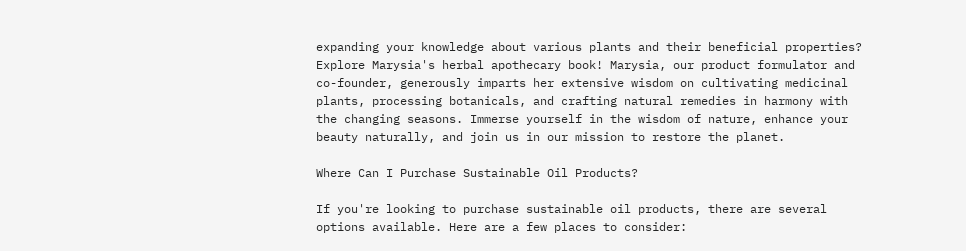expanding your knowledge about various plants and their beneficial properties? Explore Marysia's herbal apothecary book! Marysia, our product formulator and co-founder, generously imparts her extensive wisdom on cultivating medicinal plants, processing botanicals, and crafting natural remedies in harmony with the changing seasons. Immerse yourself in the wisdom of nature, enhance your beauty naturally, and join us in our mission to restore the planet.

Where Can I Purchase Sustainable Oil Products?

If you're looking to purchase sustainable oil products, there are several options available. Here are a few places to consider: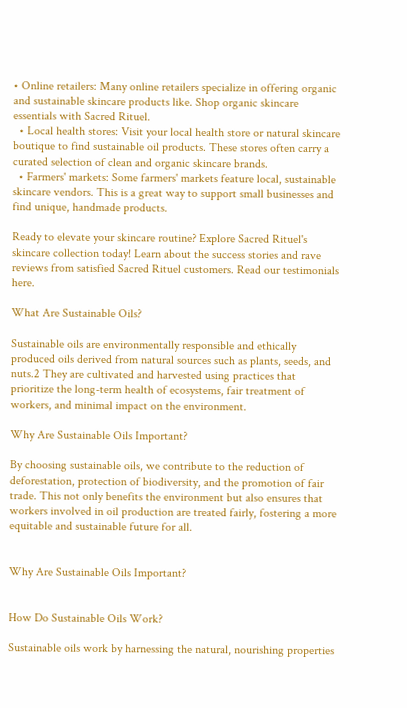• Online retailers: Many online retailers specialize in offering organic and sustainable skincare products like. Shop organic skincare essentials with Sacred Rituel.
  • Local health stores: Visit your local health store or natural skincare boutique to find sustainable oil products. These stores often carry a curated selection of clean and organic skincare brands.
  • Farmers' markets: Some farmers' markets feature local, sustainable skincare vendors. This is a great way to support small businesses and find unique, handmade products.

Ready to elevate your skincare routine? Explore Sacred Rituel's skincare collection today! Learn about the success stories and rave reviews from satisfied Sacred Rituel customers. Read our testimonials here.

What Are Sustainable Oils?

Sustainable oils are environmentally responsible and ethically produced oils derived from natural sources such as plants, seeds, and nuts.2 They are cultivated and harvested using practices that prioritize the long-term health of ecosystems, fair treatment of workers, and minimal impact on the environment.

Why Are Sustainable Oils Important?

By choosing sustainable oils, we contribute to the reduction of deforestation, protection of biodiversity, and the promotion of fair trade. This not only benefits the environment but also ensures that workers involved in oil production are treated fairly, fostering a more equitable and sustainable future for all.


Why Are Sustainable Oils Important?


How Do Sustainable Oils Work?

Sustainable oils work by harnessing the natural, nourishing properties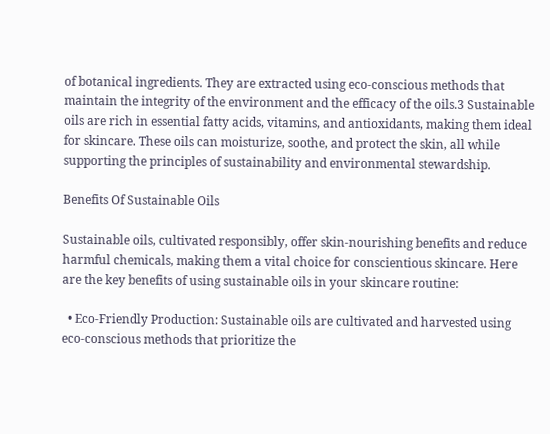of botanical ingredients. They are extracted using eco-conscious methods that maintain the integrity of the environment and the efficacy of the oils.3 Sustainable oils are rich in essential fatty acids, vitamins, and antioxidants, making them ideal for skincare. These oils can moisturize, soothe, and protect the skin, all while supporting the principles of sustainability and environmental stewardship.

Benefits Of Sustainable Oils

Sustainable oils, cultivated responsibly, offer skin-nourishing benefits and reduce harmful chemicals, making them a vital choice for conscientious skincare. Here are the key benefits of using sustainable oils in your skincare routine:

  • Eco-Friendly Production: Sustainable oils are cultivated and harvested using eco-conscious methods that prioritize the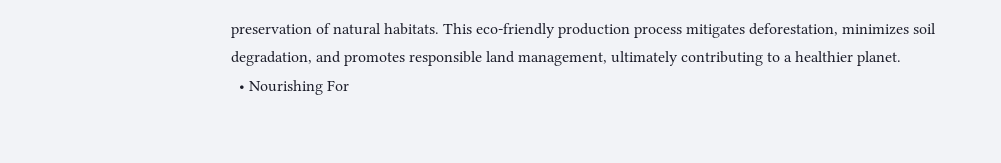preservation of natural habitats. This eco-friendly production process mitigates deforestation, minimizes soil degradation, and promotes responsible land management, ultimately contributing to a healthier planet.
  • Nourishing For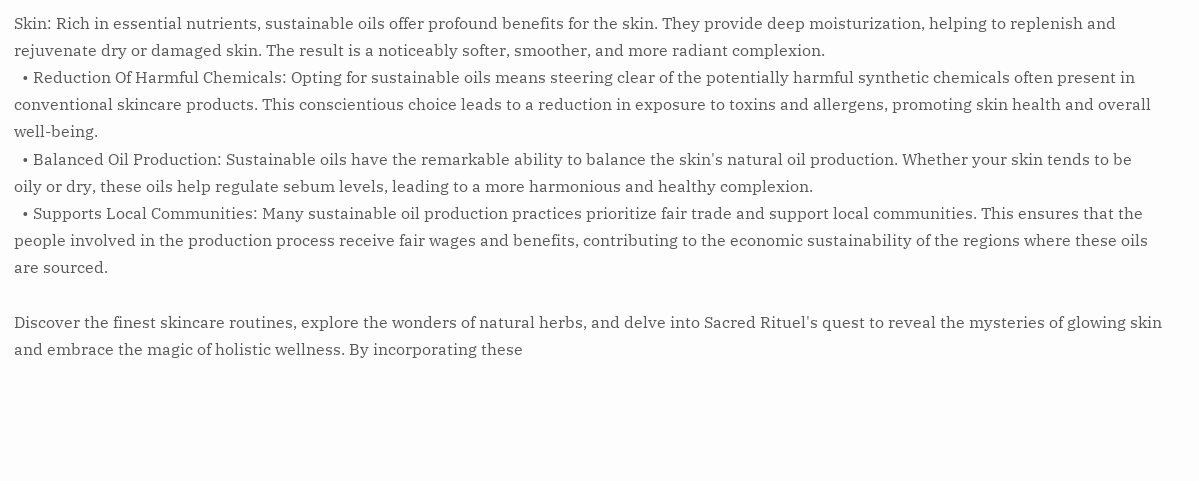Skin: Rich in essential nutrients, sustainable oils offer profound benefits for the skin. They provide deep moisturization, helping to replenish and rejuvenate dry or damaged skin. The result is a noticeably softer, smoother, and more radiant complexion.
  • Reduction Of Harmful Chemicals: Opting for sustainable oils means steering clear of the potentially harmful synthetic chemicals often present in conventional skincare products. This conscientious choice leads to a reduction in exposure to toxins and allergens, promoting skin health and overall well-being.
  • Balanced Oil Production: Sustainable oils have the remarkable ability to balance the skin's natural oil production. Whether your skin tends to be oily or dry, these oils help regulate sebum levels, leading to a more harmonious and healthy complexion.
  • Supports Local Communities: Many sustainable oil production practices prioritize fair trade and support local communities. This ensures that the people involved in the production process receive fair wages and benefits, contributing to the economic sustainability of the regions where these oils are sourced.

Discover the finest skincare routines, explore the wonders of natural herbs, and delve into Sacred Rituel's quest to reveal the mysteries of glowing skin and embrace the magic of holistic wellness. By incorporating these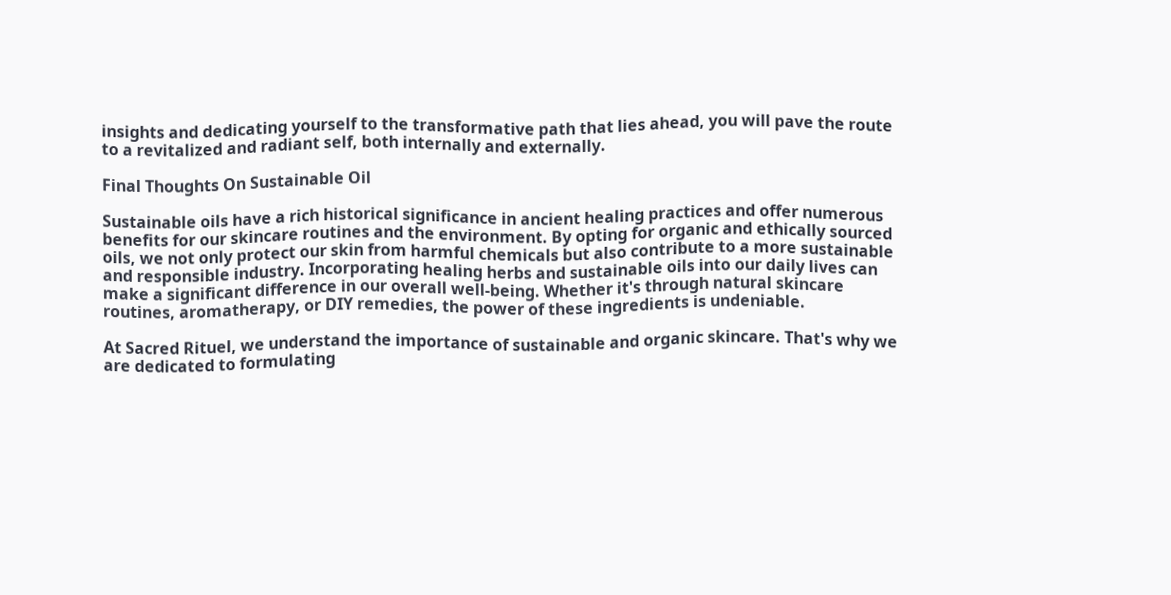insights and dedicating yourself to the transformative path that lies ahead, you will pave the route to a revitalized and radiant self, both internally and externally.

Final Thoughts On Sustainable Oil

Sustainable oils have a rich historical significance in ancient healing practices and offer numerous benefits for our skincare routines and the environment. By opting for organic and ethically sourced oils, we not only protect our skin from harmful chemicals but also contribute to a more sustainable and responsible industry. Incorporating healing herbs and sustainable oils into our daily lives can make a significant difference in our overall well-being. Whether it's through natural skincare routines, aromatherapy, or DIY remedies, the power of these ingredients is undeniable.

At Sacred Rituel, we understand the importance of sustainable and organic skincare. That's why we are dedicated to formulating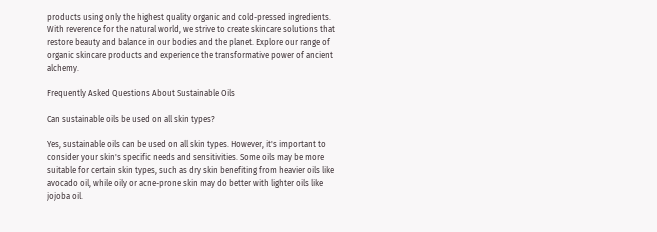products using only the highest quality organic and cold-pressed ingredients. With reverence for the natural world, we strive to create skincare solutions that restore beauty and balance in our bodies and the planet. Explore our range of organic skincare products and experience the transformative power of ancient alchemy.

Frequently Asked Questions About Sustainable Oils

Can sustainable oils be used on all skin types?

Yes, sustainable oils can be used on all skin types. However, it's important to consider your skin's specific needs and sensitivities. Some oils may be more suitable for certain skin types, such as dry skin benefiting from heavier oils like avocado oil, while oily or acne-prone skin may do better with lighter oils like jojoba oil.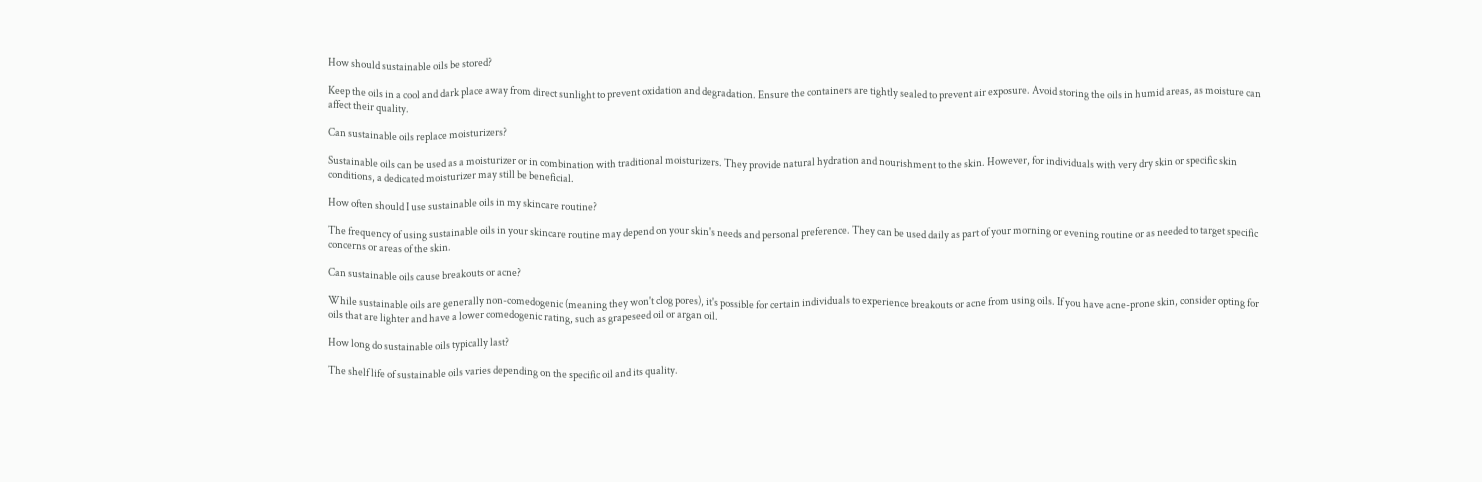How should sustainable oils be stored?

Keep the oils in a cool and dark place away from direct sunlight to prevent oxidation and degradation. Ensure the containers are tightly sealed to prevent air exposure. Avoid storing the oils in humid areas, as moisture can affect their quality.

Can sustainable oils replace moisturizers?

Sustainable oils can be used as a moisturizer or in combination with traditional moisturizers. They provide natural hydration and nourishment to the skin. However, for individuals with very dry skin or specific skin conditions, a dedicated moisturizer may still be beneficial.

How often should I use sustainable oils in my skincare routine?

The frequency of using sustainable oils in your skincare routine may depend on your skin's needs and personal preference. They can be used daily as part of your morning or evening routine or as needed to target specific concerns or areas of the skin.

Can sustainable oils cause breakouts or acne?

While sustainable oils are generally non-comedogenic (meaning they won't clog pores), it's possible for certain individuals to experience breakouts or acne from using oils. If you have acne-prone skin, consider opting for oils that are lighter and have a lower comedogenic rating, such as grapeseed oil or argan oil.

How long do sustainable oils typically last?

The shelf life of sustainable oils varies depending on the specific oil and its quality.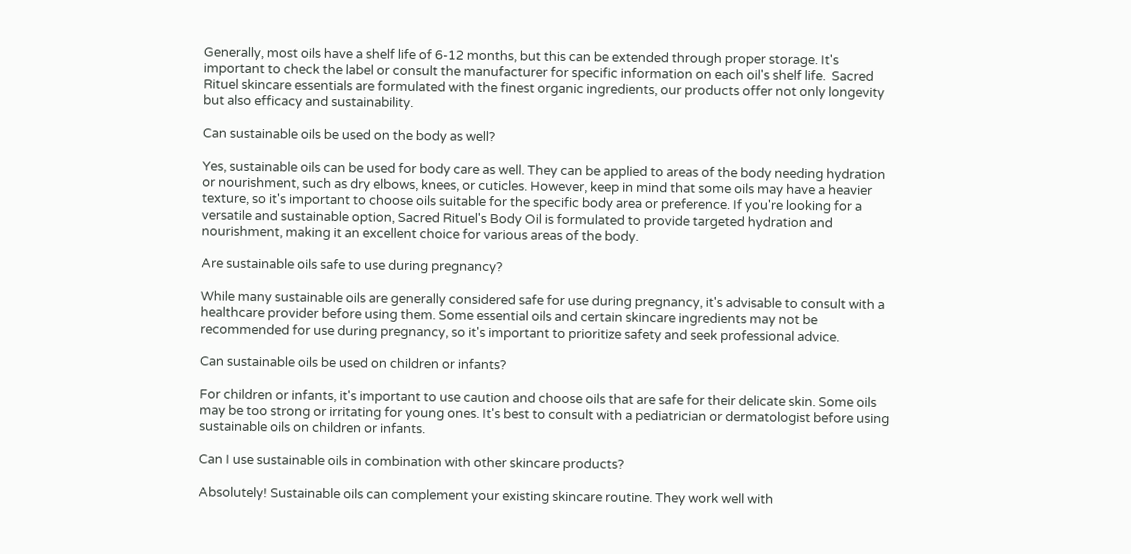Generally, most oils have a shelf life of 6-12 months, but this can be extended through proper storage. It's important to check the label or consult the manufacturer for specific information on each oil's shelf life.  Sacred Rituel skincare essentials are formulated with the finest organic ingredients, our products offer not only longevity but also efficacy and sustainability.

Can sustainable oils be used on the body as well?

Yes, sustainable oils can be used for body care as well. They can be applied to areas of the body needing hydration or nourishment, such as dry elbows, knees, or cuticles. However, keep in mind that some oils may have a heavier texture, so it's important to choose oils suitable for the specific body area or preference. If you're looking for a versatile and sustainable option, Sacred Rituel's Body Oil is formulated to provide targeted hydration and nourishment, making it an excellent choice for various areas of the body.

Are sustainable oils safe to use during pregnancy?

While many sustainable oils are generally considered safe for use during pregnancy, it's advisable to consult with a healthcare provider before using them. Some essential oils and certain skincare ingredients may not be recommended for use during pregnancy, so it's important to prioritize safety and seek professional advice.

Can sustainable oils be used on children or infants?

For children or infants, it's important to use caution and choose oils that are safe for their delicate skin. Some oils may be too strong or irritating for young ones. It's best to consult with a pediatrician or dermatologist before using sustainable oils on children or infants.

Can I use sustainable oils in combination with other skincare products?

Absolutely! Sustainable oils can complement your existing skincare routine. They work well with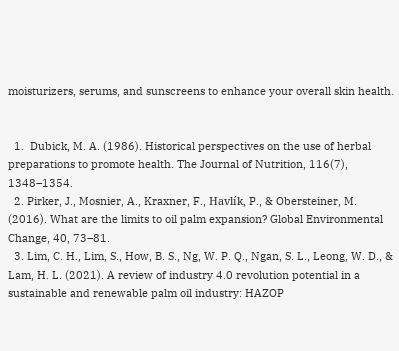moisturizers, serums, and sunscreens to enhance your overall skin health.


  1.  Dubick, M. A. (1986). Historical perspectives on the use of herbal preparations to promote health. The Journal of Nutrition, 116(7), 1348–1354.
  2. Pirker, J., Mosnier, A., Kraxner, F., Havlík, P., & Obersteiner, M. (2016). What are the limits to oil palm expansion? Global Environmental Change, 40, 73–81.
  3. Lim, C. H., Lim, S., How, B. S., Ng, W. P. Q., Ngan, S. L., Leong, W. D., & Lam, H. L. (2021). A review of industry 4.0 revolution potential in a sustainable and renewable palm oil industry: HAZOP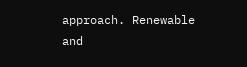approach. Renewable and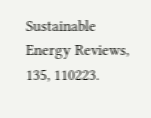Sustainable Energy Reviews, 135, 110223.